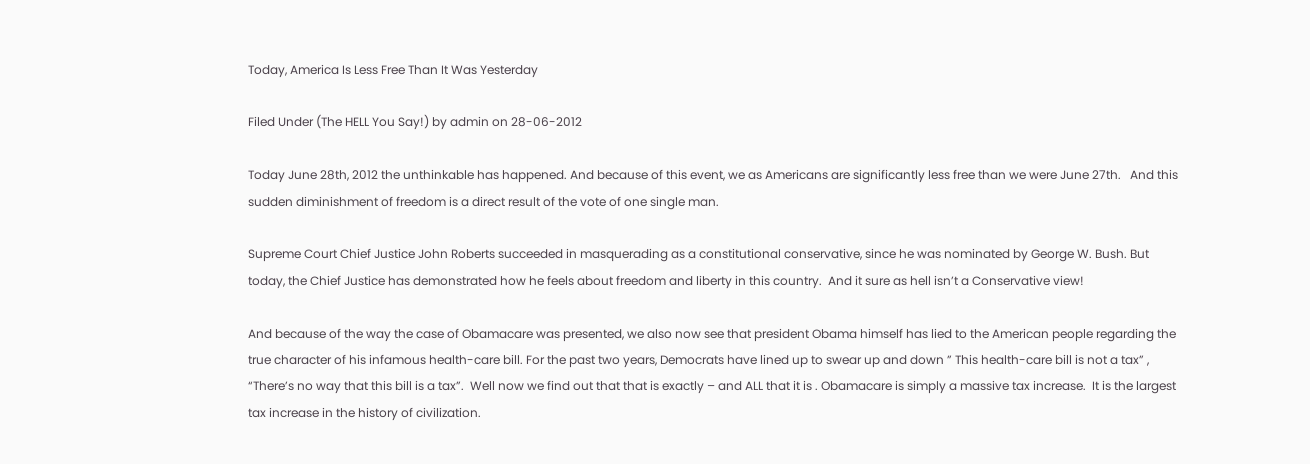Today, America Is Less Free Than It Was Yesterday

Filed Under (The HELL You Say!) by admin on 28-06-2012

Today June 28th, 2012 the unthinkable has happened. And because of this event, we as Americans are significantly less free than we were June 27th.   And this sudden diminishment of freedom is a direct result of the vote of one single man.

Supreme Court Chief Justice John Roberts succeeded in masquerading as a constitutional conservative, since he was nominated by George W. Bush. But today, the Chief Justice has demonstrated how he feels about freedom and liberty in this country.  And it sure as hell isn’t a Conservative view!

And because of the way the case of Obamacare was presented, we also now see that president Obama himself has lied to the American people regarding the true character of his infamous health-care bill. For the past two years, Democrats have lined up to swear up and down ” This health-care bill is not a tax” , “There’s no way that this bill is a tax”.  Well now we find out that that is exactly – and ALL that it is . Obamacare is simply a massive tax increase.  It is the largest tax increase in the history of civilization.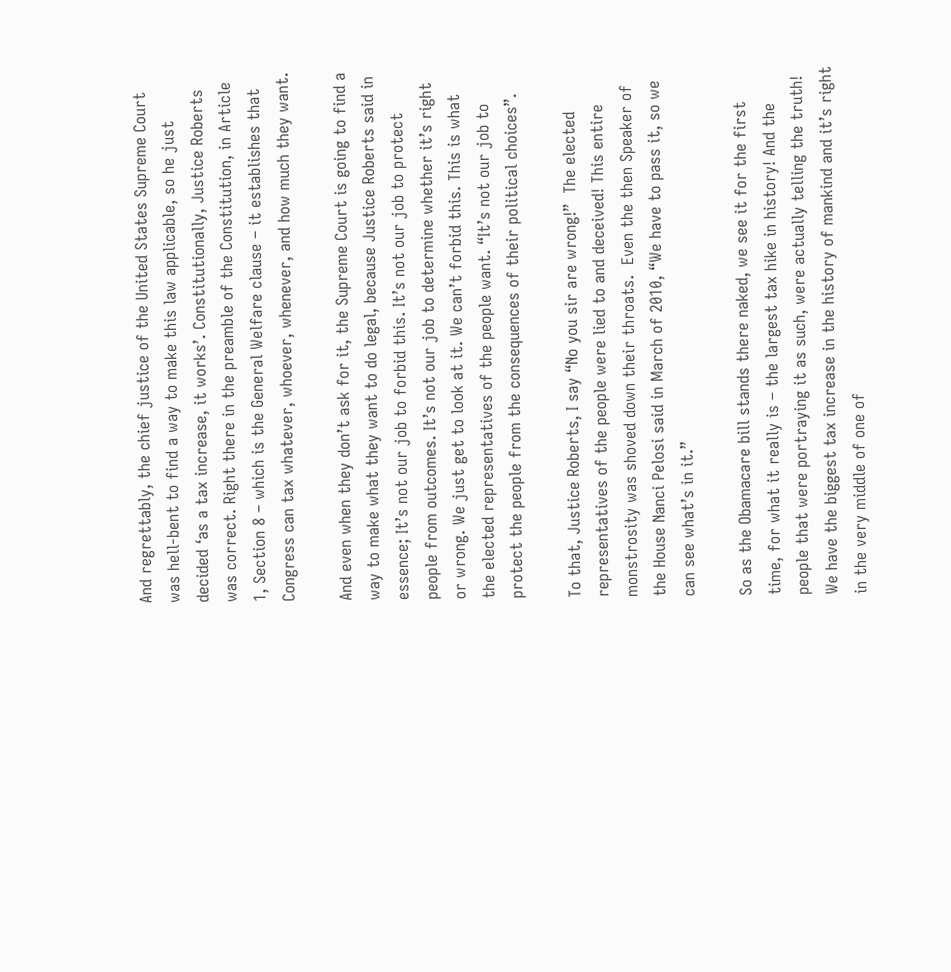And regrettably, the chief justice of the United States Supreme Court was hell-bent to find a way to make this law applicable, so he just decided ‘as a tax increase, it works’. Constitutionally, Justice Roberts was correct. Right there in the preamble of the Constitution, in Article 1, Section 8 – which is the General Welfare clause – it establishes that Congress can tax whatever, whoever, whenever, and how much they want.

And even when they don’t ask for it, the Supreme Court is going to find a way to make what they want to do legal, because Justice Roberts said in essence; It’s not our job to forbid this. It’s not our job to protect people from outcomes. It’s not our job to determine whether it’s right or wrong. We just get to look at it. We can’t forbid this. This is what the elected representatives of the people want. “It’s not our job to protect the people from the consequences of their political choices”.

To that, Justice Roberts, I say “No you sir are wrong!”  The elected representatives of the people were lied to and deceived! This entire monstrosity was shoved down their throats.  Even the then Speaker of the House Nanci Pelosi said in March of 2010, “We have to pass it, so we can see what’s in it.”

So as the Obamacare bill stands there naked, we see it for the first time, for what it really is – the largest tax hike in history! And the people that were portraying it as such, were actually telling the truth! We have the biggest tax increase in the history of mankind and it’s right in the very middle of one of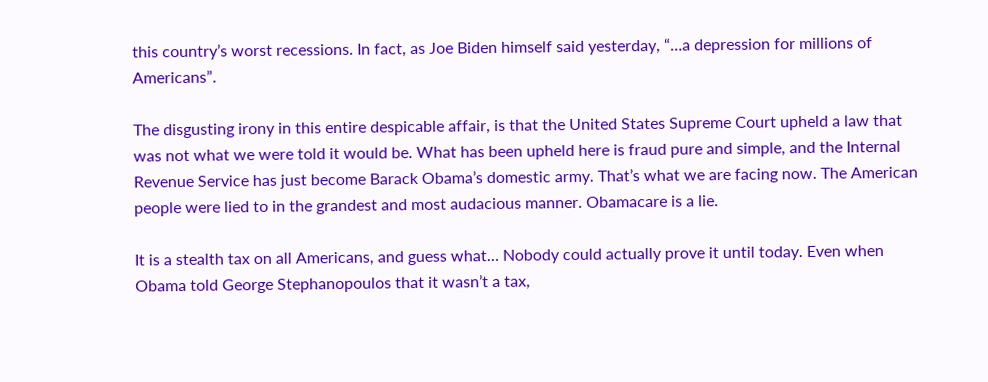this country’s worst recessions. In fact, as Joe Biden himself said yesterday, “…a depression for millions of Americans”.

The disgusting irony in this entire despicable affair, is that the United States Supreme Court upheld a law that was not what we were told it would be. What has been upheld here is fraud pure and simple, and the Internal Revenue Service has just become Barack Obama’s domestic army. That’s what we are facing now. The American people were lied to in the grandest and most audacious manner. Obamacare is a lie.

It is a stealth tax on all Americans, and guess what… Nobody could actually prove it until today. Even when Obama told George Stephanopoulos that it wasn’t a tax,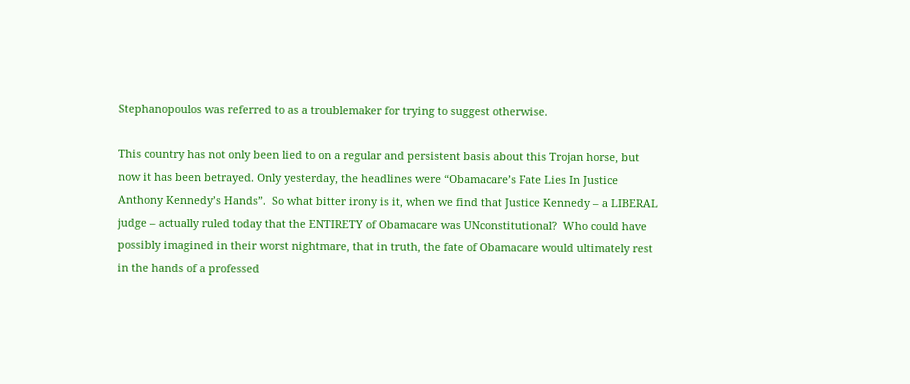Stephanopoulos was referred to as a troublemaker for trying to suggest otherwise.

This country has not only been lied to on a regular and persistent basis about this Trojan horse, but now it has been betrayed. Only yesterday, the headlines were “Obamacare’s Fate Lies In Justice Anthony Kennedy’s Hands”.  So what bitter irony is it, when we find that Justice Kennedy – a LIBERAL judge – actually ruled today that the ENTIRETY of Obamacare was UNconstitutional?  Who could have possibly imagined in their worst nightmare, that in truth, the fate of Obamacare would ultimately rest in the hands of a professed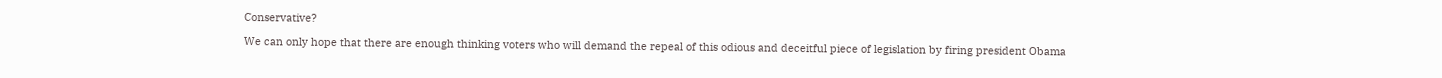Conservative?

We can only hope that there are enough thinking voters who will demand the repeal of this odious and deceitful piece of legislation by firing president Obama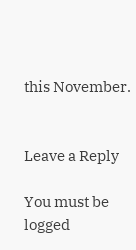this November.


Leave a Reply

You must be logged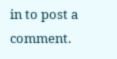in to post a comment.